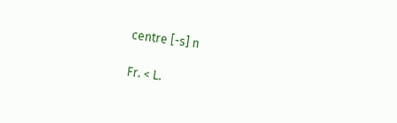centre [-s] n

Fr. < L.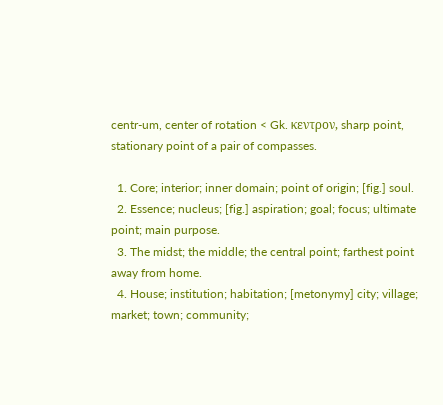centr-um, center of rotation < Gk. κεντρον, sharp point, stationary point of a pair of compasses.

  1. Core; interior; inner domain; point of origin; [fig.] soul.
  2. Essence; nucleus; [fig.] aspiration; goal; focus; ultimate point; main purpose.
  3. The midst; the middle; the central point; farthest point away from home.
  4. House; institution; habitation; [metonymy] city; village; market; town; community;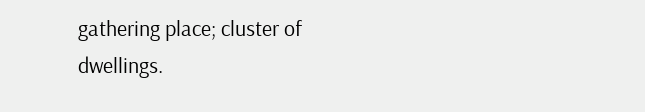gathering place; cluster of dwellings.